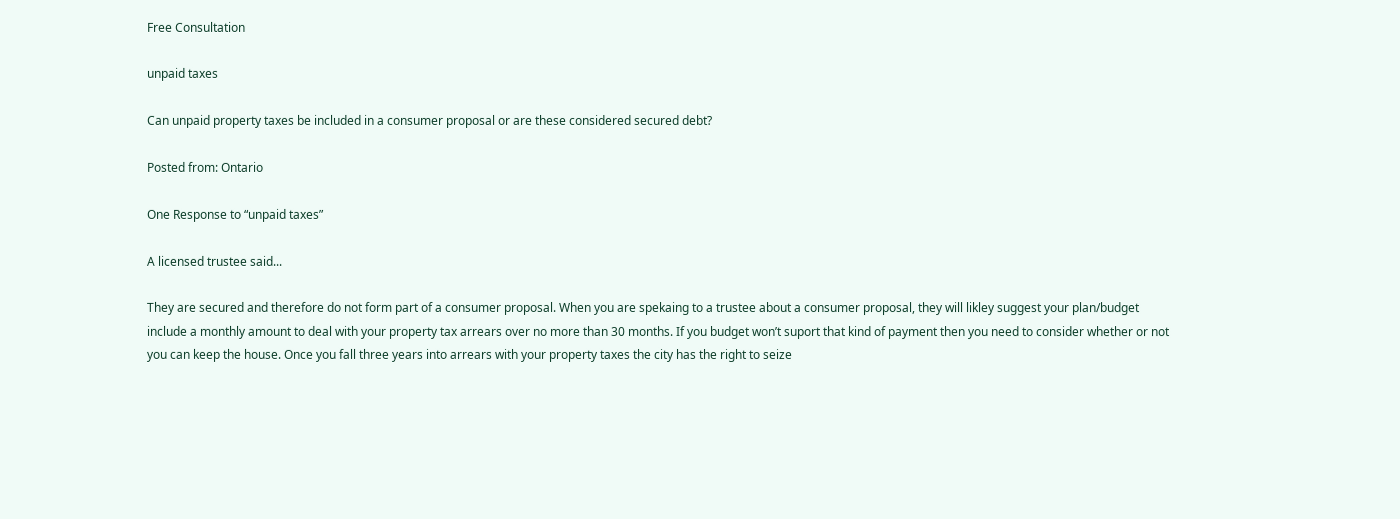Free Consultation

unpaid taxes

Can unpaid property taxes be included in a consumer proposal or are these considered secured debt?

Posted from: Ontario

One Response to “unpaid taxes”

A licensed trustee said...

They are secured and therefore do not form part of a consumer proposal. When you are spekaing to a trustee about a consumer proposal, they will likley suggest your plan/budget include a monthly amount to deal with your property tax arrears over no more than 30 months. If you budget won’t suport that kind of payment then you need to consider whether or not you can keep the house. Once you fall three years into arrears with your property taxes the city has the right to seize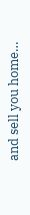and sell you home…